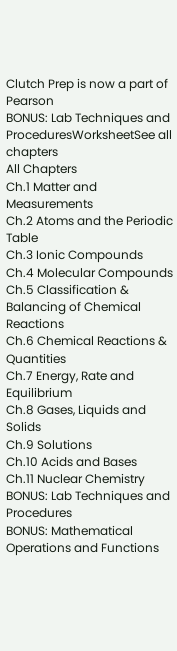Clutch Prep is now a part of Pearson
BONUS: Lab Techniques and ProceduresWorksheetSee all chapters
All Chapters
Ch.1 Matter and Measurements
Ch.2 Atoms and the Periodic Table
Ch.3 Ionic Compounds
Ch.4 Molecular Compounds
Ch.5 Classification & Balancing of Chemical Reactions
Ch.6 Chemical Reactions & Quantities
Ch.7 Energy, Rate and Equilibrium
Ch.8 Gases, Liquids and Solids
Ch.9 Solutions
Ch.10 Acids and Bases
Ch.11 Nuclear Chemistry
BONUS: Lab Techniques and Procedures
BONUS: Mathematical Operations and Functions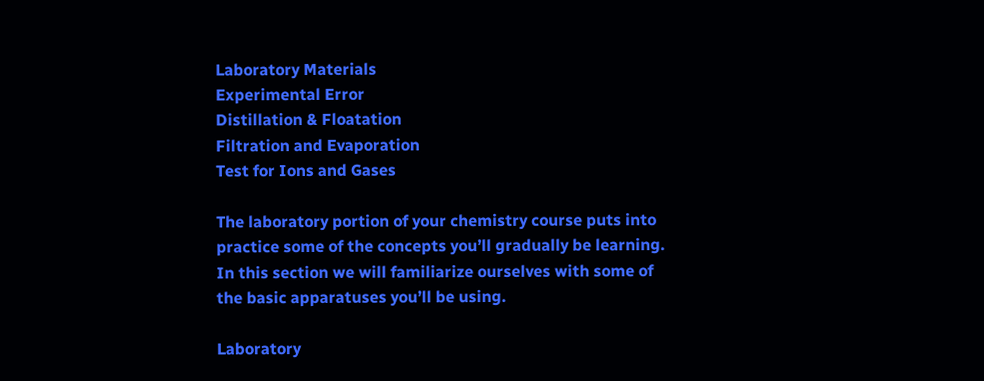Laboratory Materials
Experimental Error
Distillation & Floatation
Filtration and Evaporation
Test for Ions and Gases

The laboratory portion of your chemistry course puts into practice some of the concepts you’ll gradually be learning. In this section we will familiarize ourselves with some of the basic apparatuses you’ll be using.

Laboratory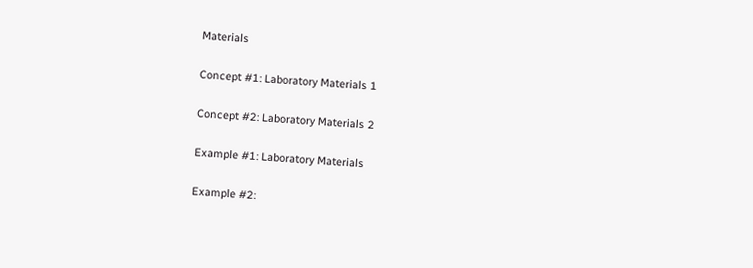Materials

Concept #1: Laboratory Materials 1

Concept #2: Laboratory Materials 2

Example #1: Laboratory Materials

Example #2: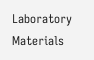Laboratory Materials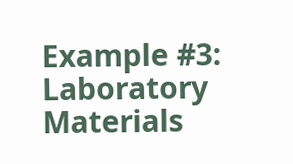Example #3: Laboratory Materials